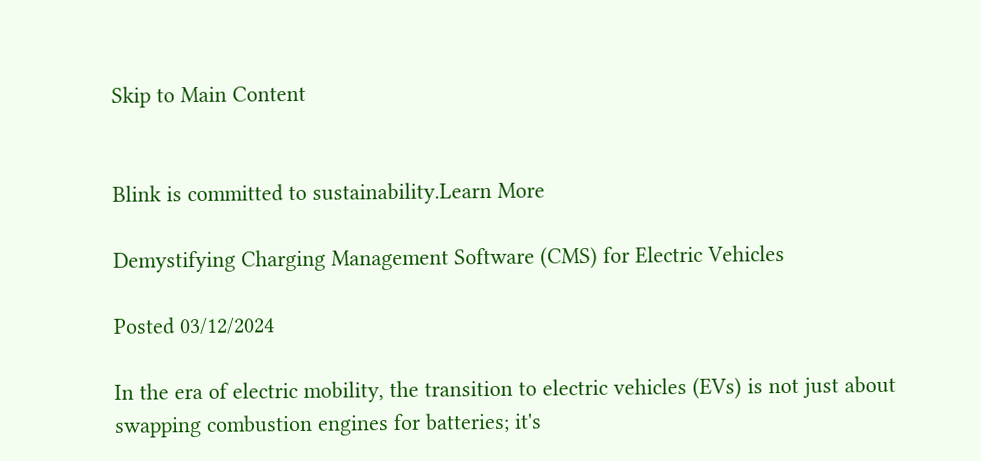Skip to Main Content


Blink is committed to sustainability.Learn More

Demystifying Charging Management Software (CMS) for Electric Vehicles

Posted 03/12/2024

In the era of electric mobility, the transition to electric vehicles (EVs) is not just about swapping combustion engines for batteries; it's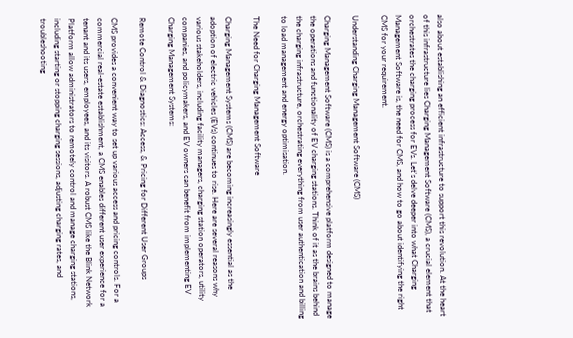also about establishing an efficient infrastructure to support this revolution. At the heart of this infrastructure lies Charging Management Software (CMS), a crucial element that orchestrates the charging process for EVs. Let's delve deeper into what Charging Management Software is, the need for CMS, and how to go about identifying the right CMS for your requirement.

Understanding Charging Management Software (CMS)

Charging Management Software (CMS) is a comprehensive platform designed to manage the operations and functionality of EV charging stations. Think of it as the brains behind the charging infrastructure, orchestrating everything from user authentication and billing to load management and energy optimisation.

The Need for Charging Management Software

Charging Management Systems (CMS) are becoming increasingly essential as the adoption of electric vehicles (EVs) continues to rise. Here are several reasons why various stakeholders, including facility managers, charging station operators, utility companies, and policymakers, and EV owners can benefit from implementing EV Charging Management Systems:

Remote Control & Diagnostics: Access, & Pricing for Different User Groups

CMS provides a convenient way to set up various access and pricing controls. For a commercial real-estate establishment, a CMS enables different user experience for a tenant and its users, employees, and its visitors. A robust CMS like the Blink Network Platform allow administrators to remotely control and manage charging stations, including starting or stopping charging sessions, adjusting charging rates, and troubleshooting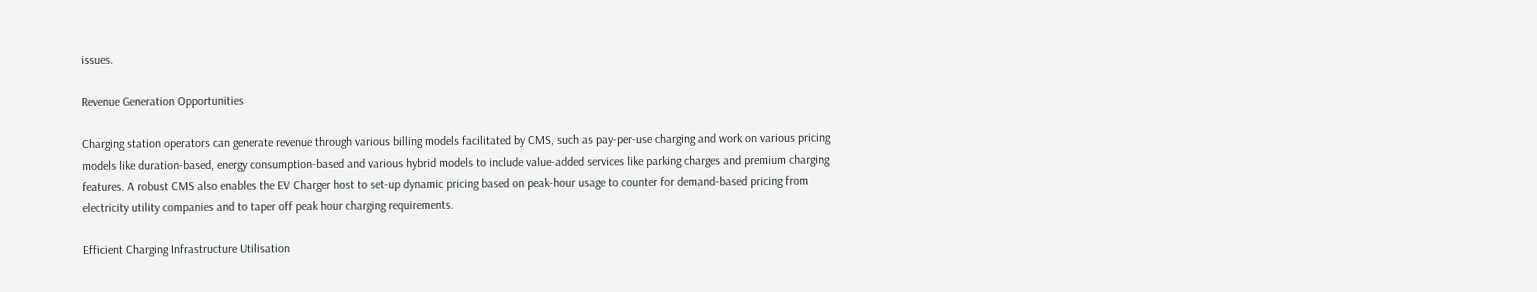issues.

Revenue Generation Opportunities

Charging station operators can generate revenue through various billing models facilitated by CMS, such as pay-per-use charging and work on various pricing models like duration-based, energy consumption-based and various hybrid models to include value-added services like parking charges and premium charging features. A robust CMS also enables the EV Charger host to set-up dynamic pricing based on peak-hour usage to counter for demand-based pricing from electricity utility companies and to taper off peak hour charging requirements.

Efficient Charging Infrastructure Utilisation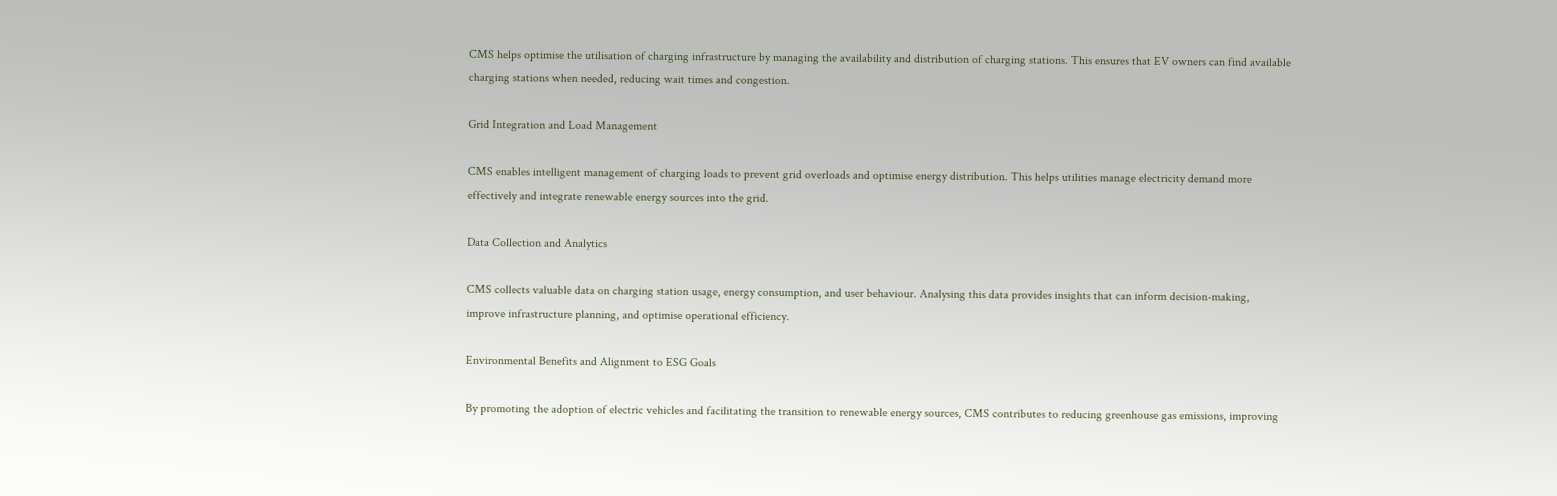CMS helps optimise the utilisation of charging infrastructure by managing the availability and distribution of charging stations. This ensures that EV owners can find available charging stations when needed, reducing wait times and congestion.

Grid Integration and Load Management

CMS enables intelligent management of charging loads to prevent grid overloads and optimise energy distribution. This helps utilities manage electricity demand more effectively and integrate renewable energy sources into the grid.

Data Collection and Analytics

CMS collects valuable data on charging station usage, energy consumption, and user behaviour. Analysing this data provides insights that can inform decision-making, improve infrastructure planning, and optimise operational efficiency.

Environmental Benefits and Alignment to ESG Goals

By promoting the adoption of electric vehicles and facilitating the transition to renewable energy sources, CMS contributes to reducing greenhouse gas emissions, improving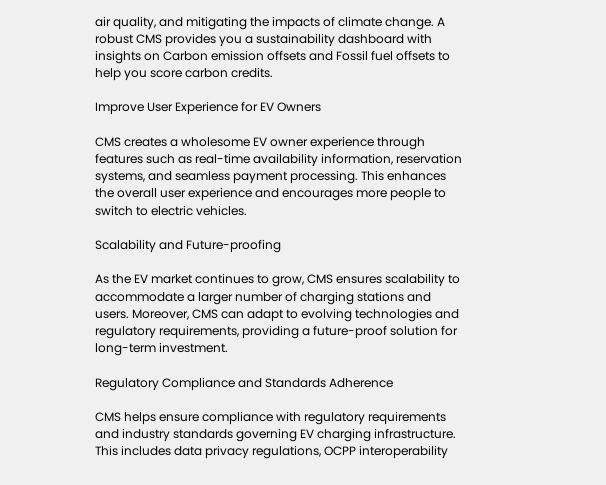air quality, and mitigating the impacts of climate change. A robust CMS provides you a sustainability dashboard with insights on Carbon emission offsets and Fossil fuel offsets to help you score carbon credits.

Improve User Experience for EV Owners

CMS creates a wholesome EV owner experience through features such as real-time availability information, reservation systems, and seamless payment processing. This enhances the overall user experience and encourages more people to switch to electric vehicles.

Scalability and Future-proofing

As the EV market continues to grow, CMS ensures scalability to accommodate a larger number of charging stations and users. Moreover, CMS can adapt to evolving technologies and regulatory requirements, providing a future-proof solution for long-term investment.

Regulatory Compliance and Standards Adherence

CMS helps ensure compliance with regulatory requirements and industry standards governing EV charging infrastructure. This includes data privacy regulations, OCPP interoperability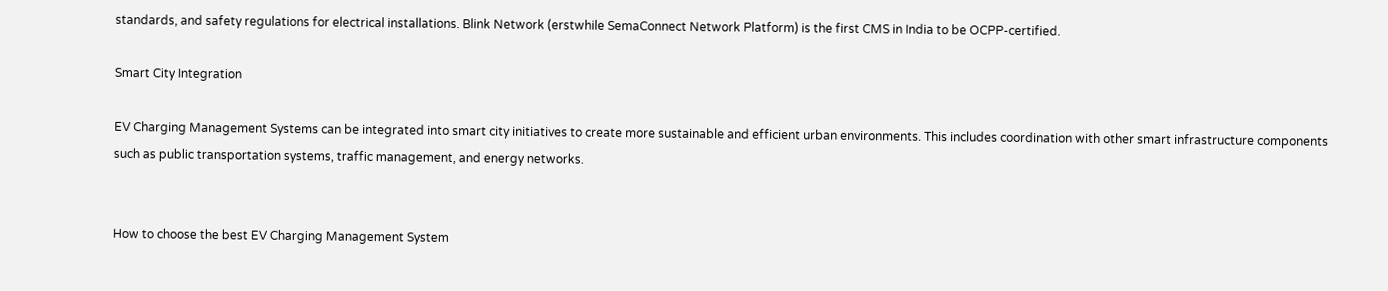standards, and safety regulations for electrical installations. Blink Network (erstwhile SemaConnect Network Platform) is the first CMS in India to be OCPP-certified.

Smart City Integration

EV Charging Management Systems can be integrated into smart city initiatives to create more sustainable and efficient urban environments. This includes coordination with other smart infrastructure components such as public transportation systems, traffic management, and energy networks.


How to choose the best EV Charging Management System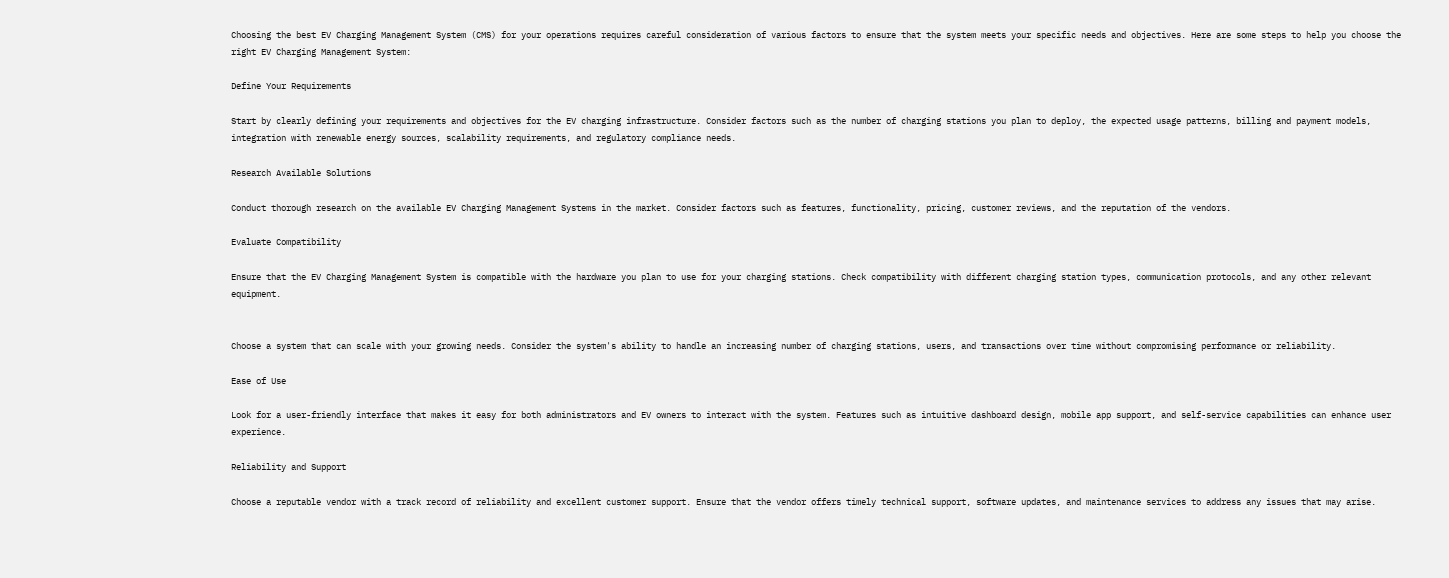Choosing the best EV Charging Management System (CMS) for your operations requires careful consideration of various factors to ensure that the system meets your specific needs and objectives. Here are some steps to help you choose the right EV Charging Management System:

Define Your Requirements

Start by clearly defining your requirements and objectives for the EV charging infrastructure. Consider factors such as the number of charging stations you plan to deploy, the expected usage patterns, billing and payment models, integration with renewable energy sources, scalability requirements, and regulatory compliance needs.

Research Available Solutions

Conduct thorough research on the available EV Charging Management Systems in the market. Consider factors such as features, functionality, pricing, customer reviews, and the reputation of the vendors.

Evaluate Compatibility

Ensure that the EV Charging Management System is compatible with the hardware you plan to use for your charging stations. Check compatibility with different charging station types, communication protocols, and any other relevant equipment.


Choose a system that can scale with your growing needs. Consider the system's ability to handle an increasing number of charging stations, users, and transactions over time without compromising performance or reliability.

Ease of Use

Look for a user-friendly interface that makes it easy for both administrators and EV owners to interact with the system. Features such as intuitive dashboard design, mobile app support, and self-service capabilities can enhance user experience.

Reliability and Support

Choose a reputable vendor with a track record of reliability and excellent customer support. Ensure that the vendor offers timely technical support, software updates, and maintenance services to address any issues that may arise.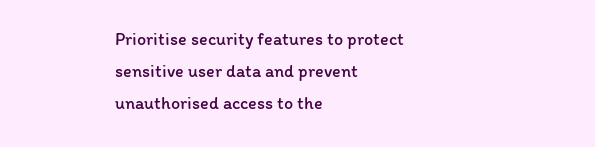Prioritise security features to protect sensitive user data and prevent unauthorised access to the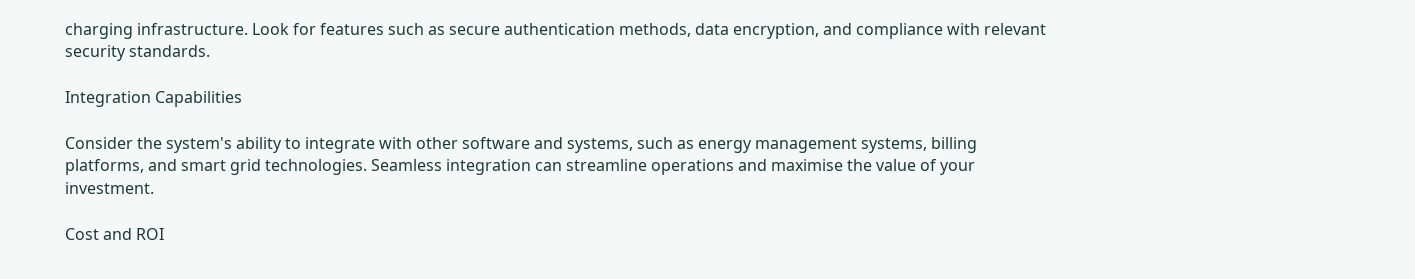charging infrastructure. Look for features such as secure authentication methods, data encryption, and compliance with relevant security standards.

Integration Capabilities

Consider the system's ability to integrate with other software and systems, such as energy management systems, billing platforms, and smart grid technologies. Seamless integration can streamline operations and maximise the value of your investment.

Cost and ROI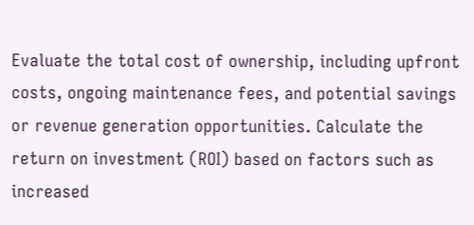Evaluate the total cost of ownership, including upfront costs, ongoing maintenance fees, and potential savings or revenue generation opportunities. Calculate the return on investment (ROI) based on factors such as increased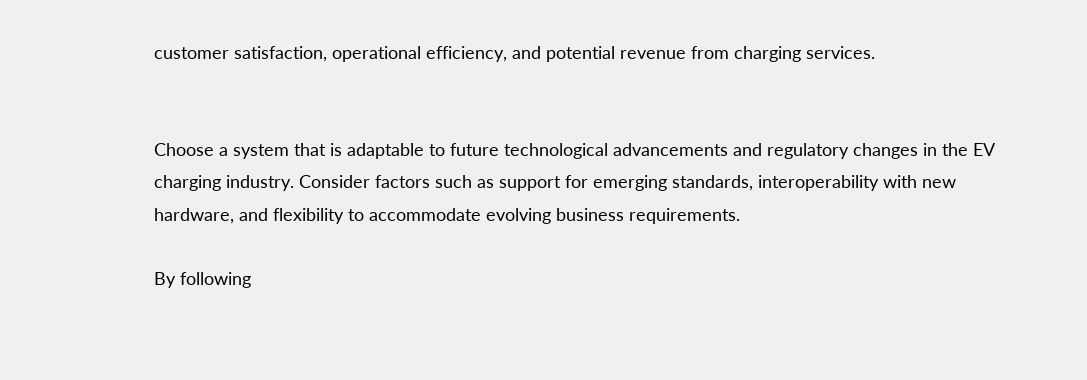customer satisfaction, operational efficiency, and potential revenue from charging services.


Choose a system that is adaptable to future technological advancements and regulatory changes in the EV charging industry. Consider factors such as support for emerging standards, interoperability with new hardware, and flexibility to accommodate evolving business requirements.

By following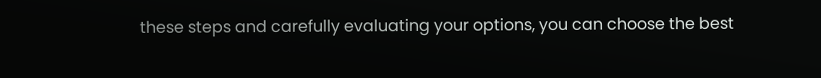these steps and carefully evaluating your options, you can choose the best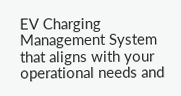EV Charging Management System that aligns with your operational needs and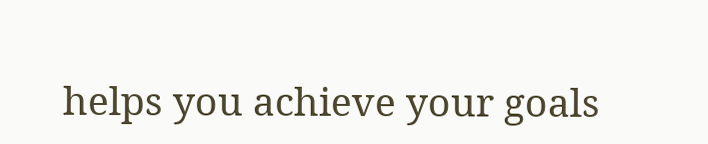helps you achieve your goals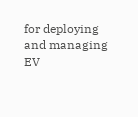for deploying and managing EV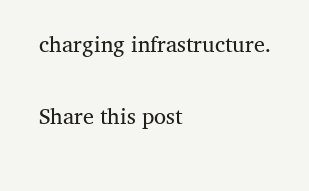charging infrastructure.


Share this post